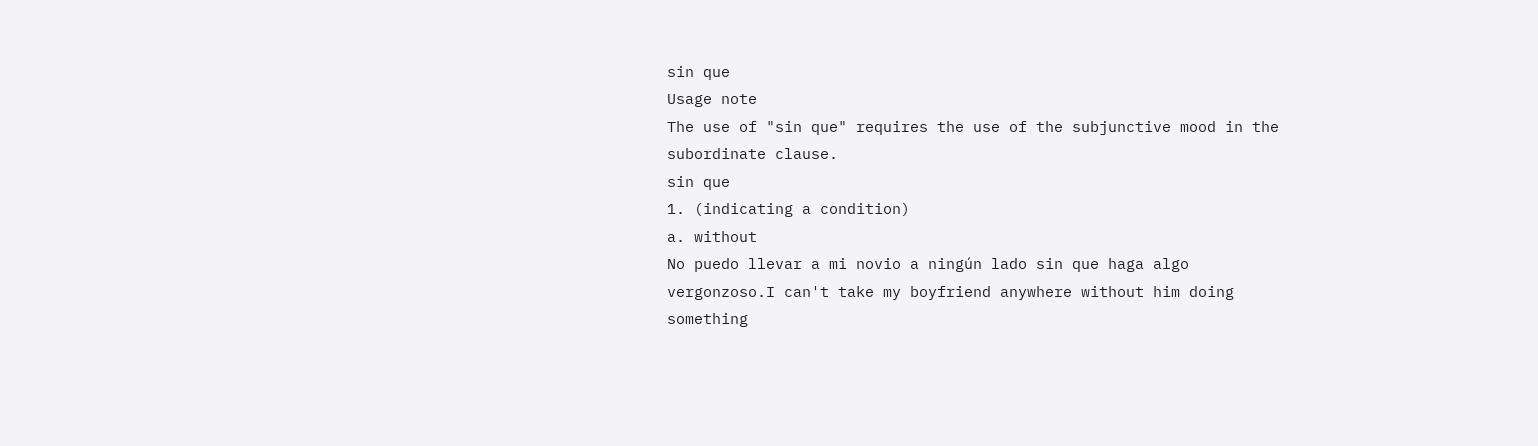sin que
Usage note
The use of "sin que" requires the use of the subjunctive mood in the subordinate clause.
sin que
1. (indicating a condition)
a. without
No puedo llevar a mi novio a ningún lado sin que haga algo vergonzoso.I can't take my boyfriend anywhere without him doing something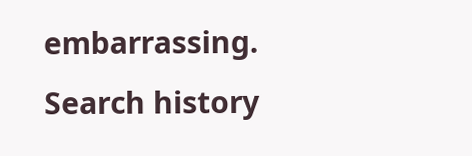embarrassing.
Search history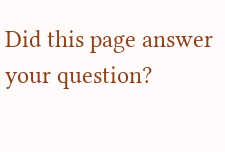Did this page answer your question?